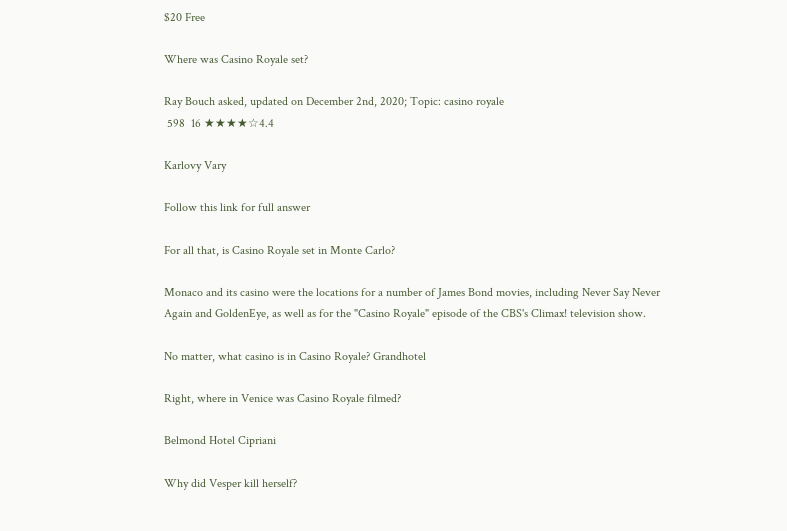$20 Free

Where was Casino Royale set?

Ray Bouch asked, updated on December 2nd, 2020; Topic: casino royale
 598  16 ★★★★☆4.4

Karlovy Vary

Follow this link for full answer

For all that, is Casino Royale set in Monte Carlo?

Monaco and its casino were the locations for a number of James Bond movies, including Never Say Never Again and GoldenEye, as well as for the "Casino Royale" episode of the CBS's Climax! television show.

No matter, what casino is in Casino Royale? Grandhotel

Right, where in Venice was Casino Royale filmed?

Belmond Hotel Cipriani

Why did Vesper kill herself?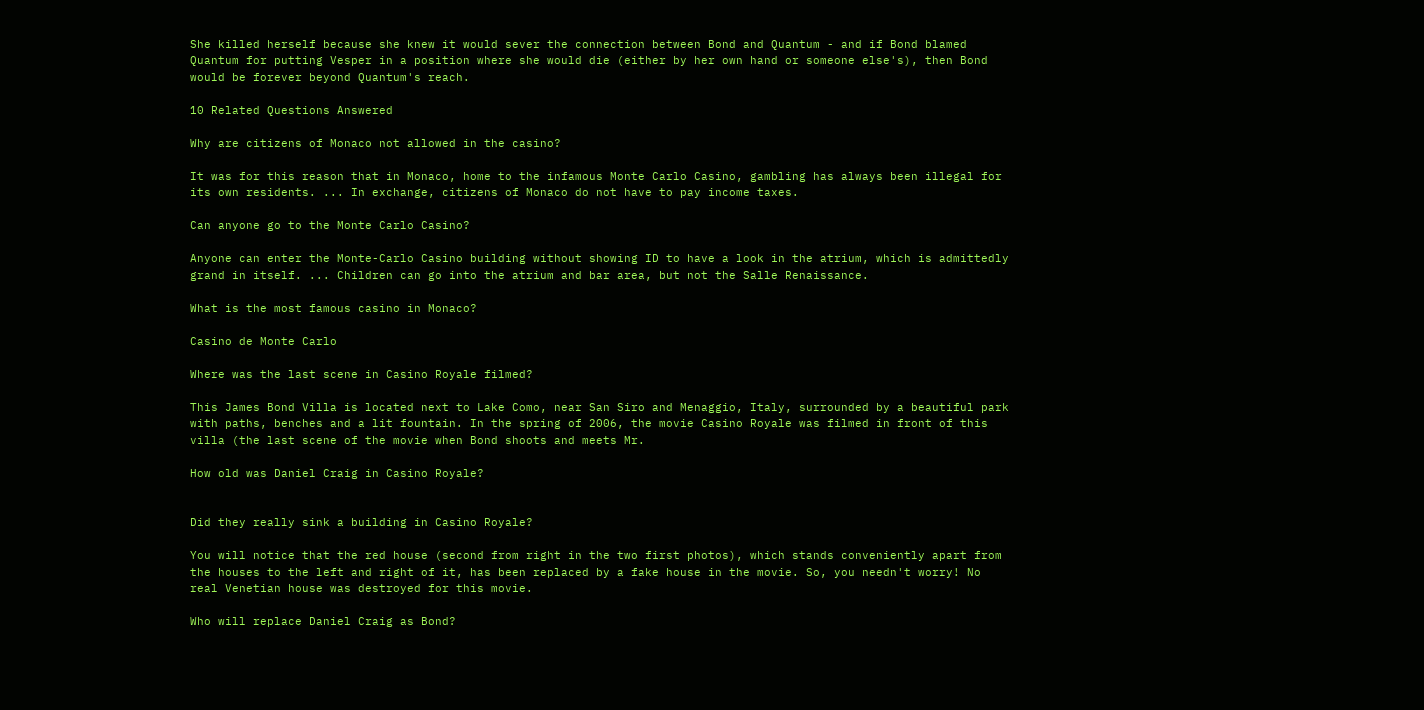She killed herself because she knew it would sever the connection between Bond and Quantum - and if Bond blamed Quantum for putting Vesper in a position where she would die (either by her own hand or someone else's), then Bond would be forever beyond Quantum's reach.

10 Related Questions Answered

Why are citizens of Monaco not allowed in the casino?

It was for this reason that in Monaco, home to the infamous Monte Carlo Casino, gambling has always been illegal for its own residents. ... In exchange, citizens of Monaco do not have to pay income taxes.

Can anyone go to the Monte Carlo Casino?

Anyone can enter the Monte-Carlo Casino building without showing ID to have a look in the atrium, which is admittedly grand in itself. ... Children can go into the atrium and bar area, but not the Salle Renaissance.

What is the most famous casino in Monaco?

Casino de Monte Carlo

Where was the last scene in Casino Royale filmed?

This James Bond Villa is located next to Lake Como, near San Siro and Menaggio, Italy, surrounded by a beautiful park with paths, benches and a lit fountain. In the spring of 2006, the movie Casino Royale was filmed in front of this villa (the last scene of the movie when Bond shoots and meets Mr.

How old was Daniel Craig in Casino Royale?


Did they really sink a building in Casino Royale?

You will notice that the red house (second from right in the two first photos), which stands conveniently apart from the houses to the left and right of it, has been replaced by a fake house in the movie. So, you needn't worry! No real Venetian house was destroyed for this movie.

Who will replace Daniel Craig as Bond?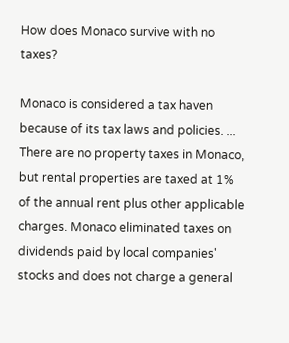How does Monaco survive with no taxes?

Monaco is considered a tax haven because of its tax laws and policies. ... There are no property taxes in Monaco, but rental properties are taxed at 1% of the annual rent plus other applicable charges. Monaco eliminated taxes on dividends paid by local companies' stocks and does not charge a general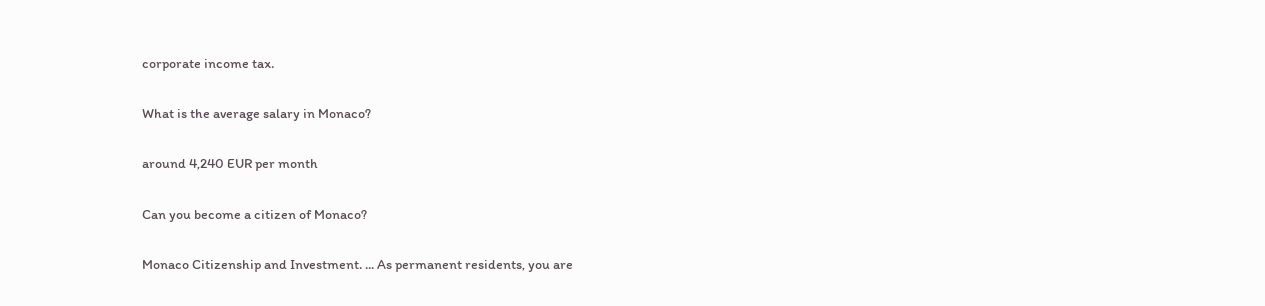corporate income tax.

What is the average salary in Monaco?

around 4,240 EUR per month

Can you become a citizen of Monaco?

Monaco Citizenship and Investment. ... As permanent residents, you are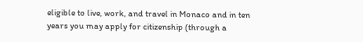eligible to live, work, and travel in Monaco and in ten years you may apply for citizenship (through a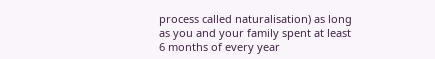process called naturalisation) as long as you and your family spent at least 6 months of every year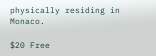physically residing in Monaco.

$20 Free